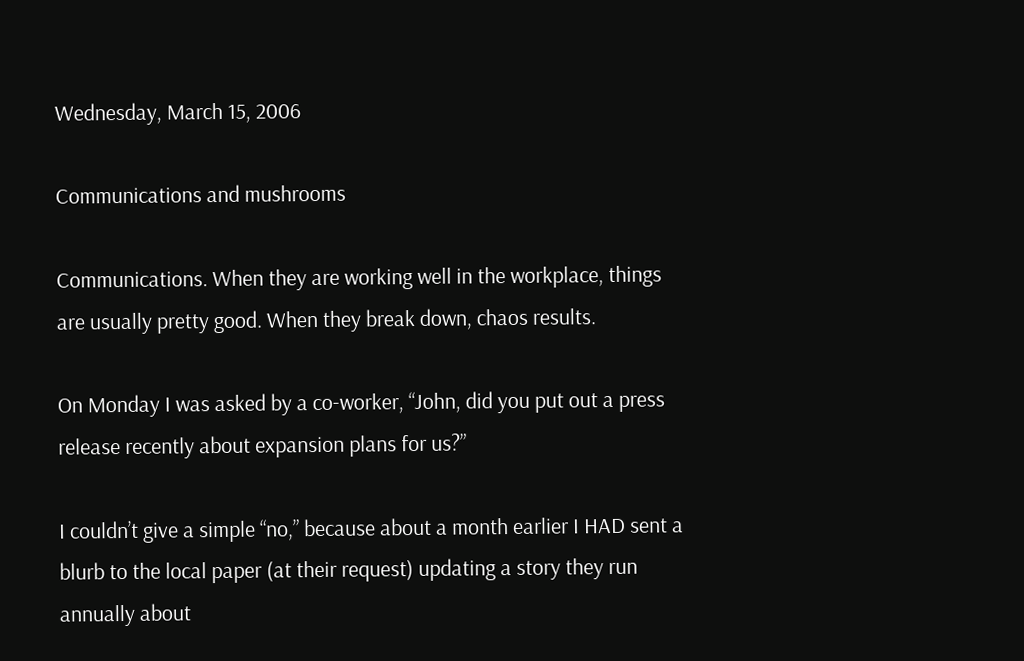Wednesday, March 15, 2006

Communications and mushrooms

Communications. When they are working well in the workplace, things are usually pretty good. When they break down, chaos results.

On Monday I was asked by a co-worker, “John, did you put out a press release recently about expansion plans for us?”

I couldn’t give a simple “no,” because about a month earlier I HAD sent a blurb to the local paper (at their request) updating a story they run annually about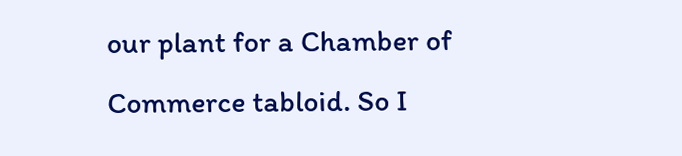our plant for a Chamber of Commerce tabloid. So I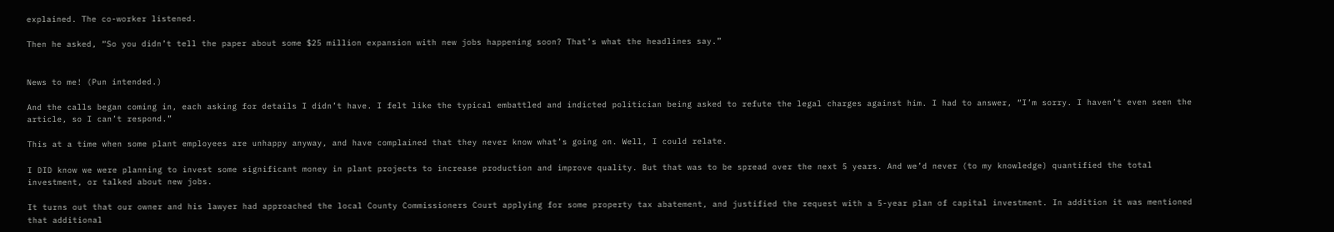explained. The co-worker listened.

Then he asked, “So you didn’t tell the paper about some $25 million expansion with new jobs happening soon? That’s what the headlines say.”


News to me! (Pun intended.)

And the calls began coming in, each asking for details I didn’t have. I felt like the typical embattled and indicted politician being asked to refute the legal charges against him. I had to answer, “I’m sorry. I haven’t even seen the article, so I can’t respond.”

This at a time when some plant employees are unhappy anyway, and have complained that they never know what’s going on. Well, I could relate.

I DID know we were planning to invest some significant money in plant projects to increase production and improve quality. But that was to be spread over the next 5 years. And we’d never (to my knowledge) quantified the total investment, or talked about new jobs.

It turns out that our owner and his lawyer had approached the local County Commissioners Court applying for some property tax abatement, and justified the request with a 5-year plan of capital investment. In addition it was mentioned that additional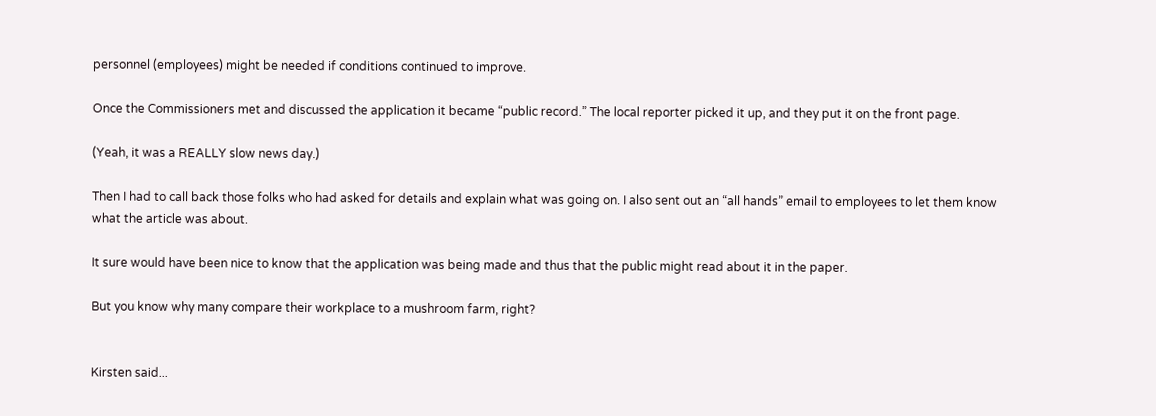personnel (employees) might be needed if conditions continued to improve.

Once the Commissioners met and discussed the application it became “public record.” The local reporter picked it up, and they put it on the front page.

(Yeah, it was a REALLY slow news day.)

Then I had to call back those folks who had asked for details and explain what was going on. I also sent out an “all hands” email to employees to let them know what the article was about.

It sure would have been nice to know that the application was being made and thus that the public might read about it in the paper.

But you know why many compare their workplace to a mushroom farm, right?


Kirsten said...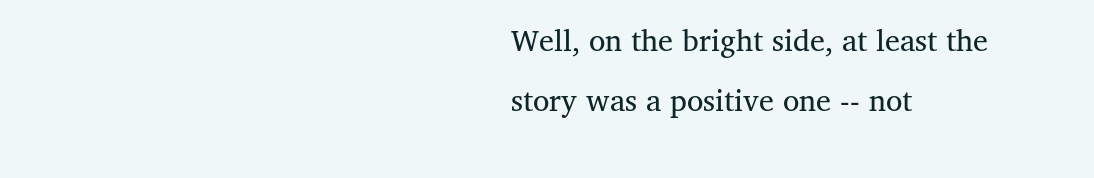Well, on the bright side, at least the story was a positive one -- not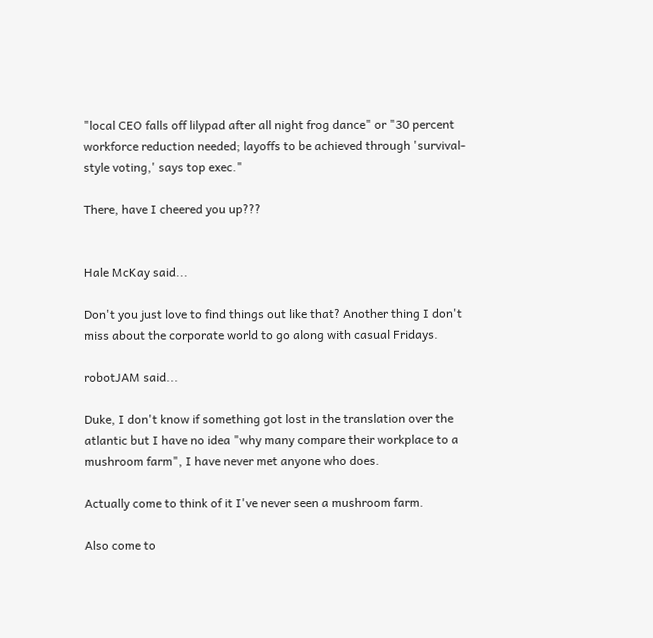"local CEO falls off lilypad after all night frog dance" or "30 percent workforce reduction needed; layoffs to be achieved through 'survival-style voting,' says top exec."

There, have I cheered you up???


Hale McKay said...

Don't you just love to find things out like that? Another thing I don't miss about the corporate world to go along with casual Fridays.

robotJAM said...

Duke, I don't know if something got lost in the translation over the atlantic but I have no idea "why many compare their workplace to a mushroom farm", I have never met anyone who does.

Actually come to think of it I've never seen a mushroom farm.

Also come to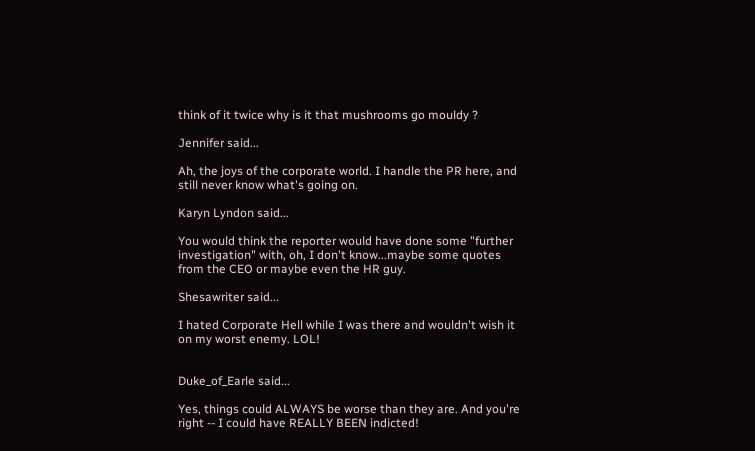think of it twice why is it that mushrooms go mouldy ?

Jennifer said...

Ah, the joys of the corporate world. I handle the PR here, and still never know what's going on.

Karyn Lyndon said...

You would think the reporter would have done some "further investigation" with, oh, I don't know...maybe some quotes from the CEO or maybe even the HR guy.

Shesawriter said...

I hated Corporate Hell while I was there and wouldn't wish it on my worst enemy. LOL!


Duke_of_Earle said...

Yes, things could ALWAYS be worse than they are. And you're right -- I could have REALLY BEEN indicted!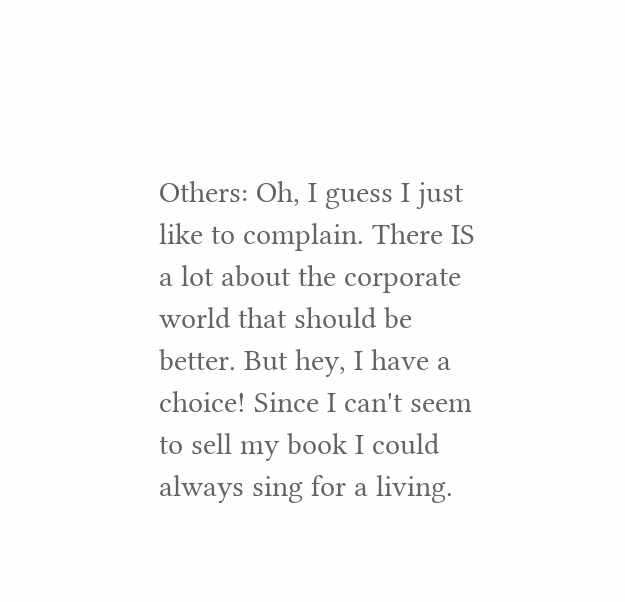Others: Oh, I guess I just like to complain. There IS a lot about the corporate world that should be better. But hey, I have a choice! Since I can't seem to sell my book I could always sing for a living.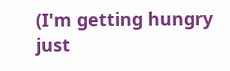(I'm getting hungry just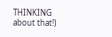THINKING about that!)